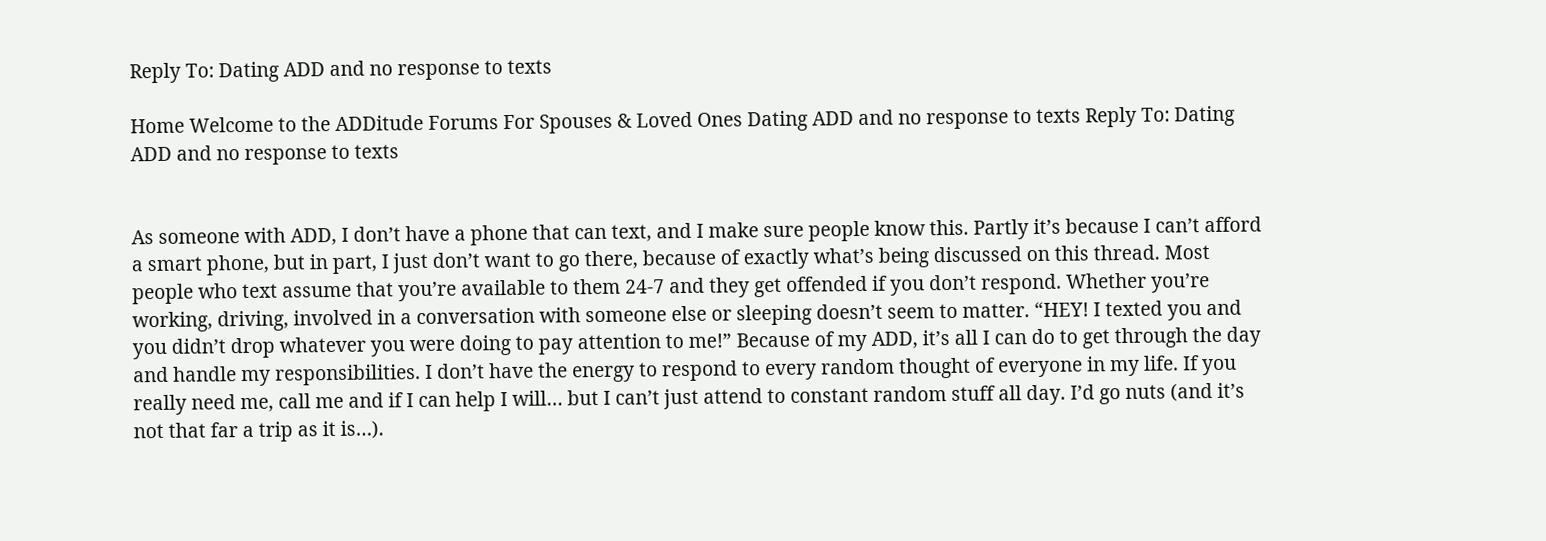Reply To: Dating ADD and no response to texts

Home Welcome to the ADDitude Forums For Spouses & Loved Ones Dating ADD and no response to texts Reply To: Dating ADD and no response to texts


As someone with ADD, I don’t have a phone that can text, and I make sure people know this. Partly it’s because I can’t afford a smart phone, but in part, I just don’t want to go there, because of exactly what’s being discussed on this thread. Most people who text assume that you’re available to them 24-7 and they get offended if you don’t respond. Whether you’re working, driving, involved in a conversation with someone else or sleeping doesn’t seem to matter. “HEY! I texted you and you didn’t drop whatever you were doing to pay attention to me!” Because of my ADD, it’s all I can do to get through the day and handle my responsibilities. I don’t have the energy to respond to every random thought of everyone in my life. If you really need me, call me and if I can help I will… but I can’t just attend to constant random stuff all day. I’d go nuts (and it’s not that far a trip as it is…).